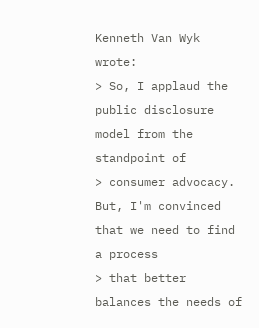Kenneth Van Wyk wrote:
> So, I applaud the public disclosure model from the standpoint of
> consumer advocacy.  But, I'm convinced that we need to find a process
> that better balances the needs of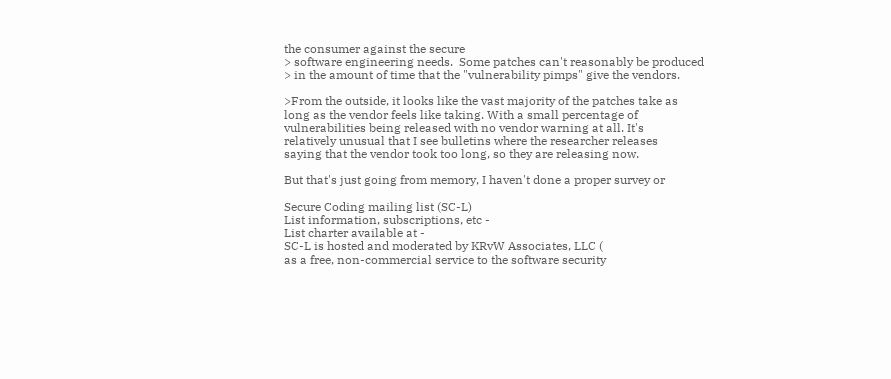the consumer against the secure
> software engineering needs.  Some patches can't reasonably be produced
> in the amount of time that the "vulnerability pimps" give the vendors.

>From the outside, it looks like the vast majority of the patches take as
long as the vendor feels like taking. With a small percentage of
vulnerabilities being released with no vendor warning at all. It's
relatively unusual that I see bulletins where the researcher releases
saying that the vendor took too long, so they are releasing now.

But that's just going from memory, I haven't done a proper survey or

Secure Coding mailing list (SC-L)
List information, subscriptions, etc -
List charter available at -
SC-L is hosted and moderated by KRvW Associates, LLC (
as a free, non-commercial service to the software security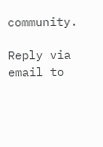community.

Reply via email to